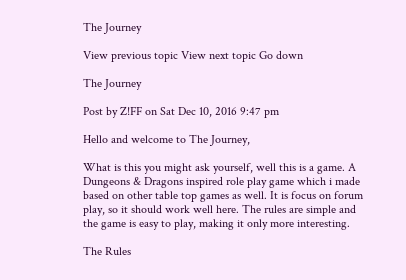The Journey

View previous topic View next topic Go down

The Journey

Post by Z!FF on Sat Dec 10, 2016 9:47 pm

Hello and welcome to The Journey,

What is this you might ask yourself, well this is a game. A Dungeons & Dragons inspired role play game which i made based on other table top games as well. It is focus on forum play, so it should work well here. The rules are simple and the game is easy to play, making it only more interesting.

The Rules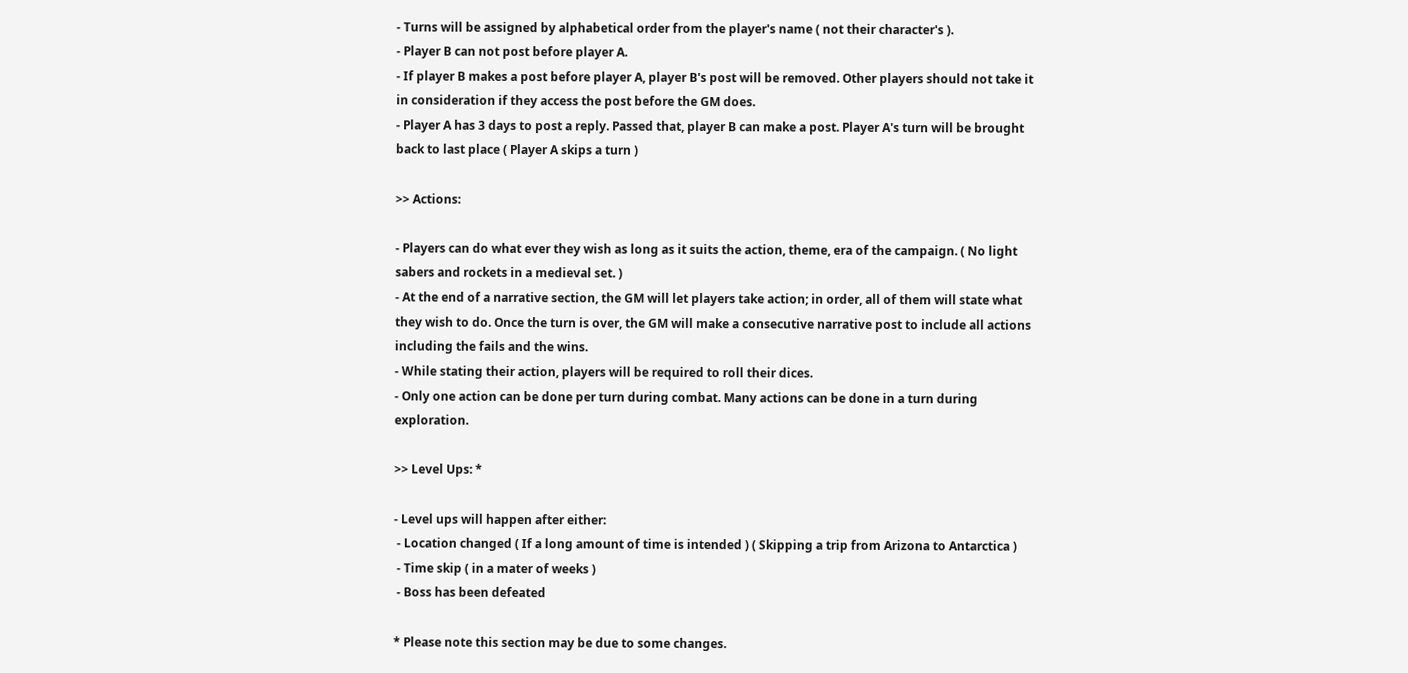- Turns will be assigned by alphabetical order from the player's name ( not their character's ).
- Player B can not post before player A.
- If player B makes a post before player A, player B's post will be removed. Other players should not take it in consideration if they access the post before the GM does.
- Player A has 3 days to post a reply. Passed that, player B can make a post. Player A's turn will be brought back to last place ( Player A skips a turn )

>> Actions:

- Players can do what ever they wish as long as it suits the action, theme, era of the campaign. ( No light sabers and rockets in a medieval set. )
- At the end of a narrative section, the GM will let players take action; in order, all of them will state what they wish to do. Once the turn is over, the GM will make a consecutive narrative post to include all actions including the fails and the wins.
- While stating their action, players will be required to roll their dices.
- Only one action can be done per turn during combat. Many actions can be done in a turn during exploration.

>> Level Ups: *

- Level ups will happen after either:
 - Location changed ( If a long amount of time is intended ) ( Skipping a trip from Arizona to Antarctica )
 - Time skip ( in a mater of weeks )
 - Boss has been defeated

* Please note this section may be due to some changes.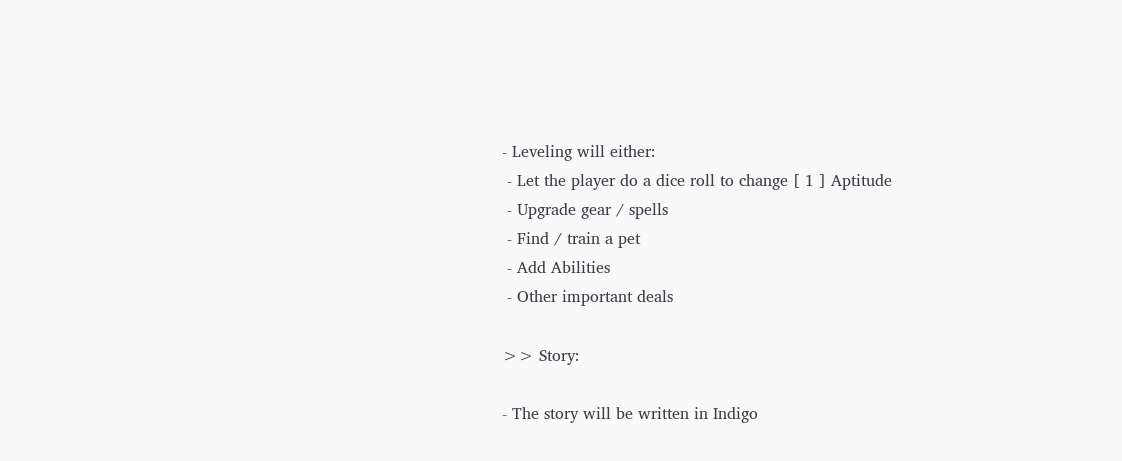- Leveling will either:
 - Let the player do a dice roll to change [ 1 ] Aptitude
 - Upgrade gear / spells
 - Find / train a pet
 - Add Abilities
 - Other important deals

>> Story:

- The story will be written in Indigo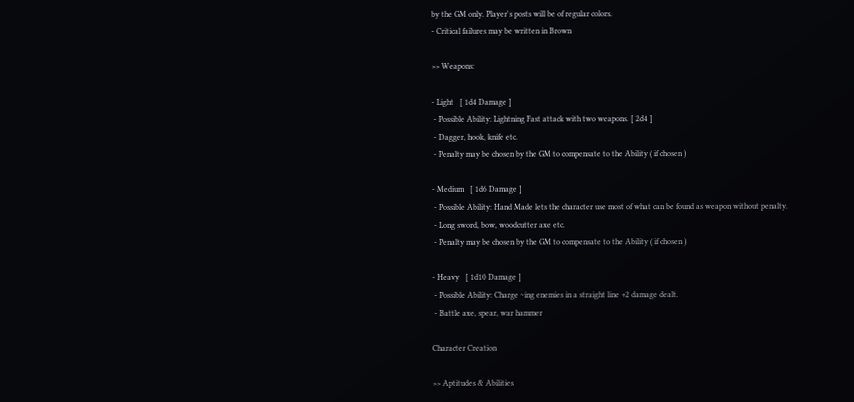by the GM only. Player's posts will be of regular colors.
- Critical failures may be written in Brown

>> Weapons:

- Light   [ 1d4 Damage ]
 - Possible Ability: Lightning Fast attack with two weapons. [ 2d4 ]
 - Dagger, hook, knife etc.
 - Penalty may be chosen by the GM to compensate to the Ability ( if chosen )

- Medium   [ 1d6 Damage ]
 - Possible Ability: Hand Made lets the character use most of what can be found as weapon without penalty.
 - Long sword, bow, woodcutter axe etc.
 - Penalty may be chosen by the GM to compensate to the Ability ( if chosen )

- Heavy   [ 1d10 Damage ]
 - Possible Ability: Charge ~ing enemies in a straight line +2 damage dealt.
 - Battle axe, spear, war hammer

Character Creation

>> Aptitudes & Abilities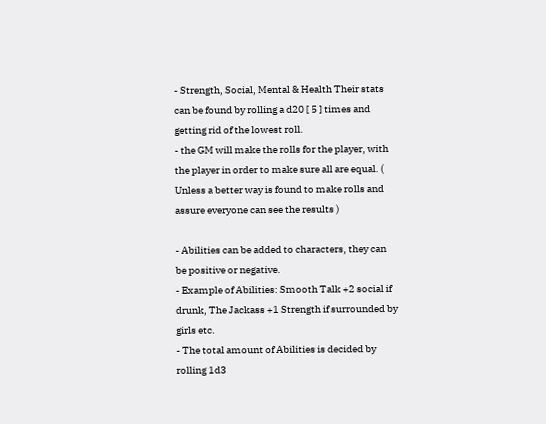- Strength, Social, Mental & Health Their stats can be found by rolling a d20 [ 5 ] times and getting rid of the lowest roll.
- the GM will make the rolls for the player, with the player in order to make sure all are equal. ( Unless a better way is found to make rolls and assure everyone can see the results )

- Abilities can be added to characters, they can be positive or negative.
- Example of Abilities: Smooth Talk +2 social if drunk, The Jackass +1 Strength if surrounded by girls etc.
- The total amount of Abilities is decided by rolling 1d3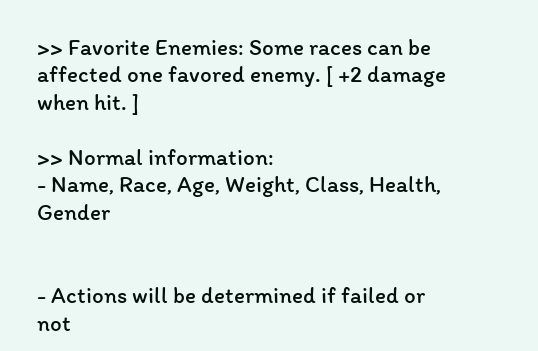>> Favorite Enemies: Some races can be affected one favored enemy. [ +2 damage when hit. ]

>> Normal information:
- Name, Race, Age, Weight, Class, Health, Gender


- Actions will be determined if failed or not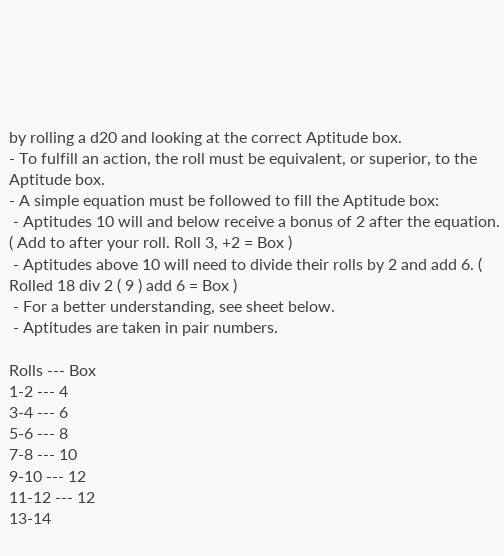by rolling a d20 and looking at the correct Aptitude box.
- To fulfill an action, the roll must be equivalent, or superior, to the Aptitude box.
- A simple equation must be followed to fill the Aptitude box:
 - Aptitudes 10 will and below receive a bonus of 2 after the equation. ( Add to after your roll. Roll 3, +2 = Box )
 - Aptitudes above 10 will need to divide their rolls by 2 and add 6. ( Rolled 18 div 2 ( 9 ) add 6 = Box )
 - For a better understanding, see sheet below.
 - Aptitudes are taken in pair numbers.

Rolls --- Box
1-2 --- 4
3-4 --- 6
5-6 --- 8
7-8 --- 10
9-10 --- 12
11-12 --- 12
13-14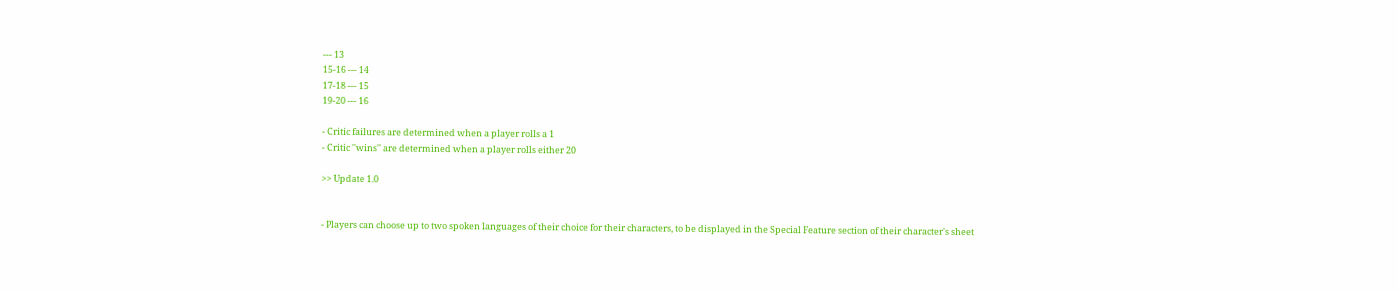--- 13
15-16 --- 14
17-18 --- 15
19-20 --- 16

- Critic failures are determined when a player rolls a 1
- Critic ''wins'' are determined when a player rolls either 20

>> Update 1.0


- Players can choose up to two spoken languages of their choice for their characters, to be displayed in the Special Feature section of their character's sheet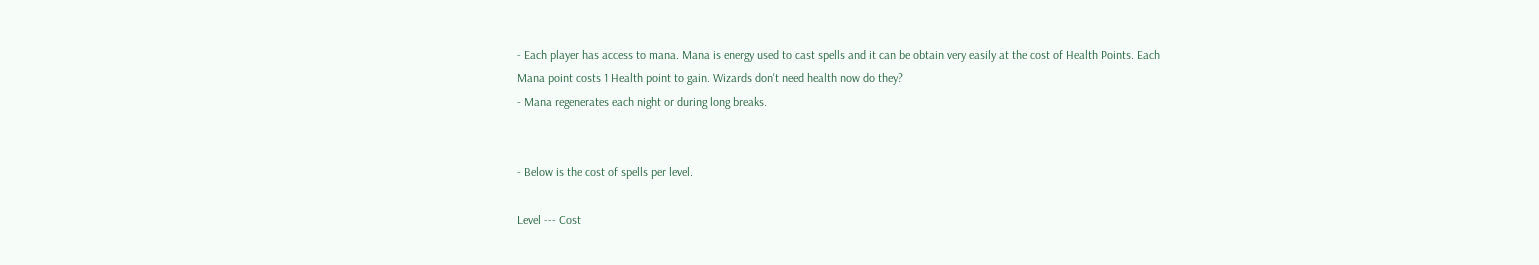- Each player has access to mana. Mana is energy used to cast spells and it can be obtain very easily at the cost of Health Points. Each Mana point costs 1 Health point to gain. Wizards don't need health now do they?
- Mana regenerates each night or during long breaks.


- Below is the cost of spells per level.

Level --- Cost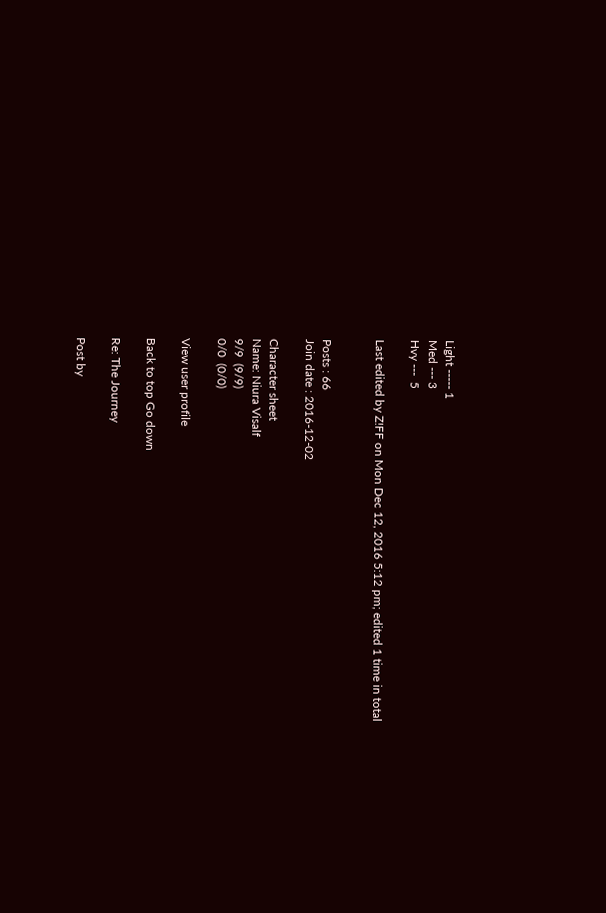Light ----- 1
Med --- 3
Hvy ---  5

Last edited by Z!FF on Mon Dec 12, 2016 5:12 pm; edited 1 time in total


Posts : 66
Join date : 2016-12-02

Character sheet
Name: Niura Visalf
9/9  (9/9)
0/0  (0/0)

View user profile

Back to top Go down

Re: The Journey

Post by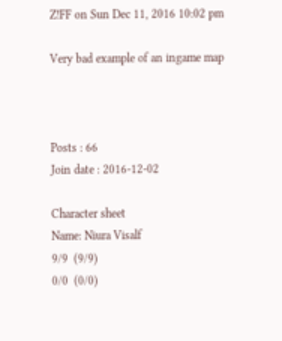Z!FF on Sun Dec 11, 2016 10:02 pm

Very bad example of an ingame map



Posts : 66
Join date : 2016-12-02

Character sheet
Name: Niura Visalf
9/9  (9/9)
0/0  (0/0)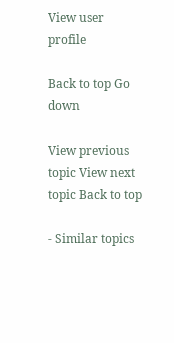View user profile

Back to top Go down

View previous topic View next topic Back to top

- Similar topics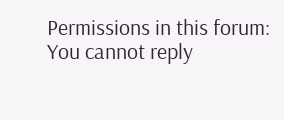Permissions in this forum:
You cannot reply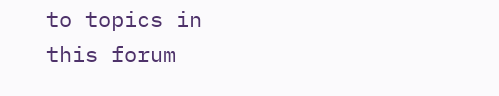to topics in this forum